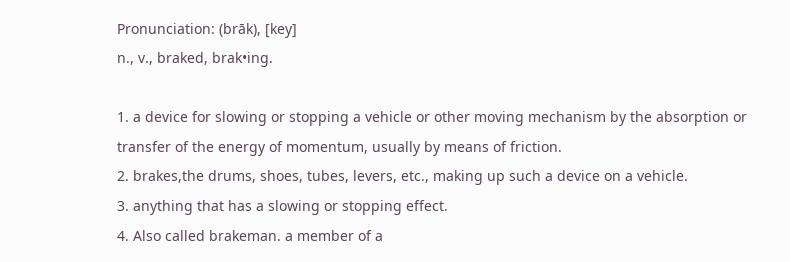Pronunciation: (brāk), [key]
n., v., braked, brak•ing.

1. a device for slowing or stopping a vehicle or other moving mechanism by the absorption or transfer of the energy of momentum, usually by means of friction.
2. brakes,the drums, shoes, tubes, levers, etc., making up such a device on a vehicle.
3. anything that has a slowing or stopping effect.
4. Also called brakeman. a member of a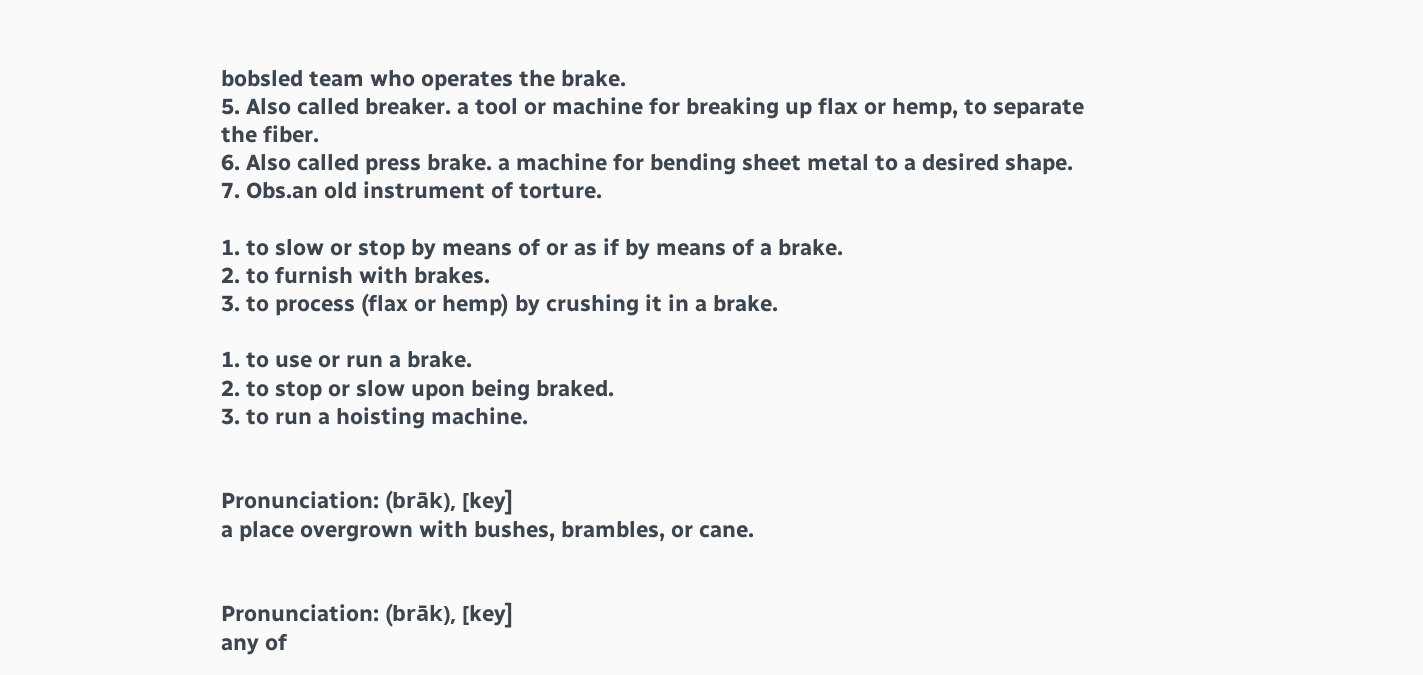bobsled team who operates the brake.
5. Also called breaker. a tool or machine for breaking up flax or hemp, to separate the fiber.
6. Also called press brake. a machine for bending sheet metal to a desired shape.
7. Obs.an old instrument of torture.

1. to slow or stop by means of or as if by means of a brake.
2. to furnish with brakes.
3. to process (flax or hemp) by crushing it in a brake.

1. to use or run a brake.
2. to stop or slow upon being braked.
3. to run a hoisting machine.


Pronunciation: (brāk), [key]
a place overgrown with bushes, brambles, or cane.


Pronunciation: (brāk), [key]
any of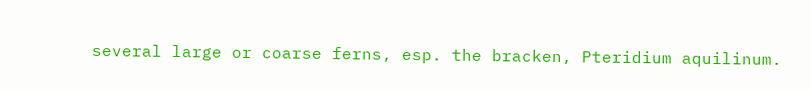several large or coarse ferns, esp. the bracken, Pteridium aquilinum.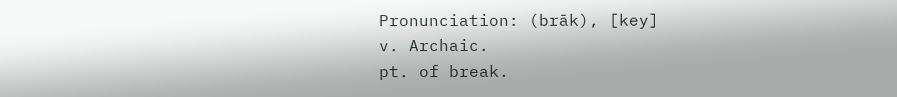Pronunciation: (brāk), [key]
v. Archaic.
pt. of break.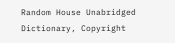Random House Unabridged Dictionary, Copyright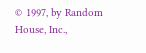© 1997, by Random House, Inc.,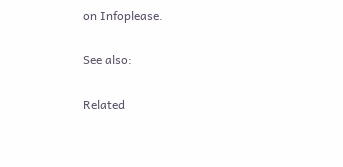on Infoplease.

See also:

Related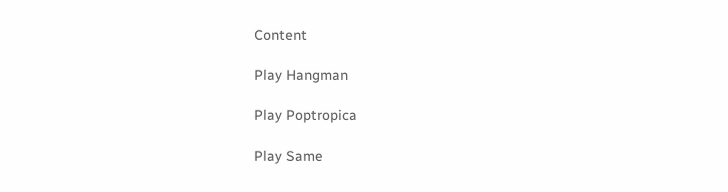Content

Play Hangman

Play Poptropica

Play Same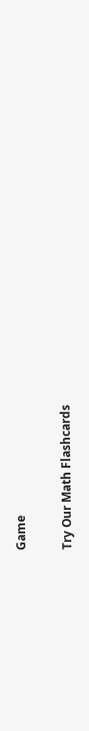Game

Try Our Math Flashcards